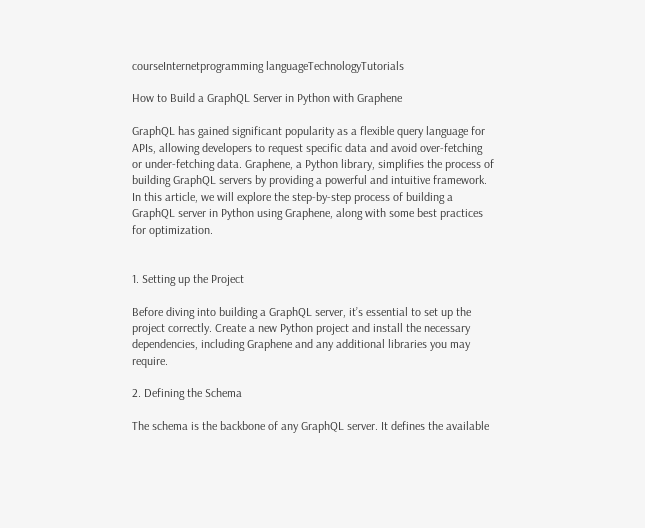courseInternetprogramming languageTechnologyTutorials

How to Build a GraphQL Server in Python with Graphene

GraphQL has gained significant popularity as a flexible query language for APIs, allowing developers to request specific data and avoid over-fetching or under-fetching data. Graphene, a Python library, simplifies the process of building GraphQL servers by providing a powerful and intuitive framework. In this article, we will explore the step-by-step process of building a GraphQL server in Python using Graphene, along with some best practices for optimization.


1. Setting up the Project

Before diving into building a GraphQL server, it’s essential to set up the project correctly. Create a new Python project and install the necessary dependencies, including Graphene and any additional libraries you may require.

2. Defining the Schema

The schema is the backbone of any GraphQL server. It defines the available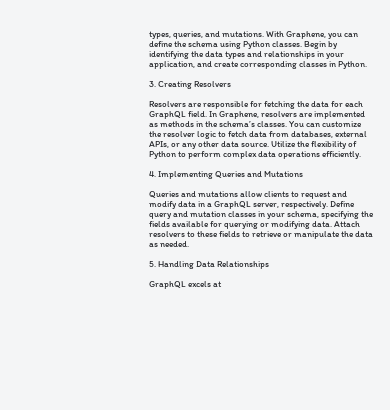types, queries, and mutations. With Graphene, you can define the schema using Python classes. Begin by identifying the data types and relationships in your application, and create corresponding classes in Python.

3. Creating Resolvers

Resolvers are responsible for fetching the data for each GraphQL field. In Graphene, resolvers are implemented as methods in the schema’s classes. You can customize the resolver logic to fetch data from databases, external APIs, or any other data source. Utilize the flexibility of Python to perform complex data operations efficiently.

4. Implementing Queries and Mutations

Queries and mutations allow clients to request and modify data in a GraphQL server, respectively. Define query and mutation classes in your schema, specifying the fields available for querying or modifying data. Attach resolvers to these fields to retrieve or manipulate the data as needed.

5. Handling Data Relationships

GraphQL excels at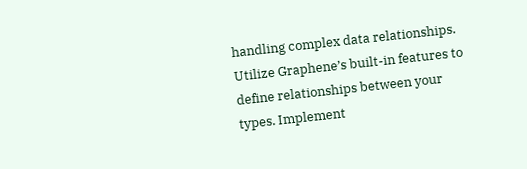handling complex data relationships. Utilize Graphene’s built-in features to define relationships between your types. Implement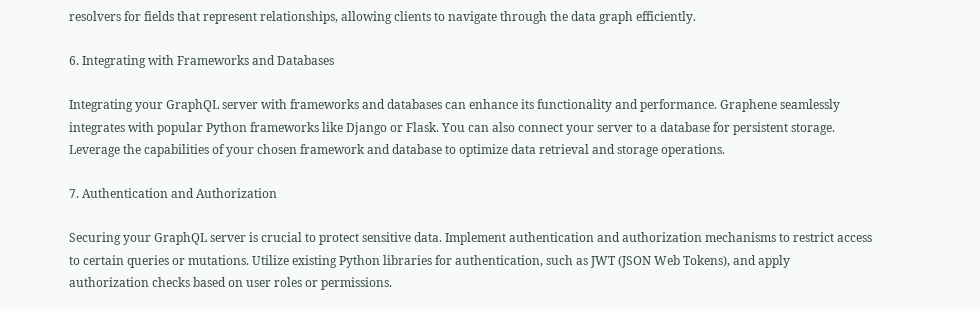resolvers for fields that represent relationships, allowing clients to navigate through the data graph efficiently.

6. Integrating with Frameworks and Databases

Integrating your GraphQL server with frameworks and databases can enhance its functionality and performance. Graphene seamlessly integrates with popular Python frameworks like Django or Flask. You can also connect your server to a database for persistent storage. Leverage the capabilities of your chosen framework and database to optimize data retrieval and storage operations.

7. Authentication and Authorization

Securing your GraphQL server is crucial to protect sensitive data. Implement authentication and authorization mechanisms to restrict access to certain queries or mutations. Utilize existing Python libraries for authentication, such as JWT (JSON Web Tokens), and apply authorization checks based on user roles or permissions.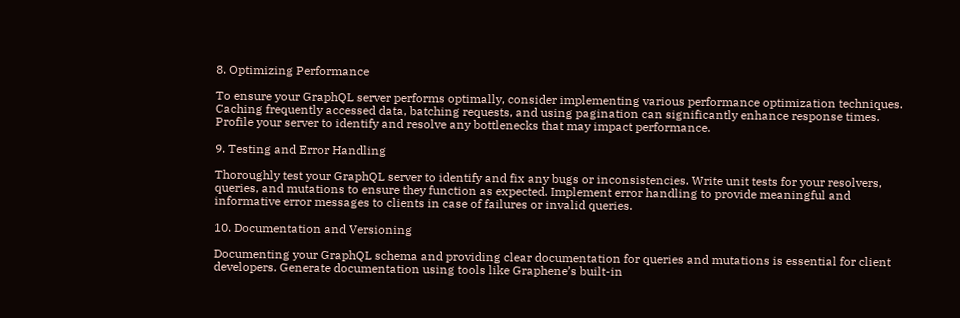8. Optimizing Performance

To ensure your GraphQL server performs optimally, consider implementing various performance optimization techniques. Caching frequently accessed data, batching requests, and using pagination can significantly enhance response times. Profile your server to identify and resolve any bottlenecks that may impact performance.

9. Testing and Error Handling

Thoroughly test your GraphQL server to identify and fix any bugs or inconsistencies. Write unit tests for your resolvers, queries, and mutations to ensure they function as expected. Implement error handling to provide meaningful and informative error messages to clients in case of failures or invalid queries.

10. Documentation and Versioning

Documenting your GraphQL schema and providing clear documentation for queries and mutations is essential for client developers. Generate documentation using tools like Graphene’s built-in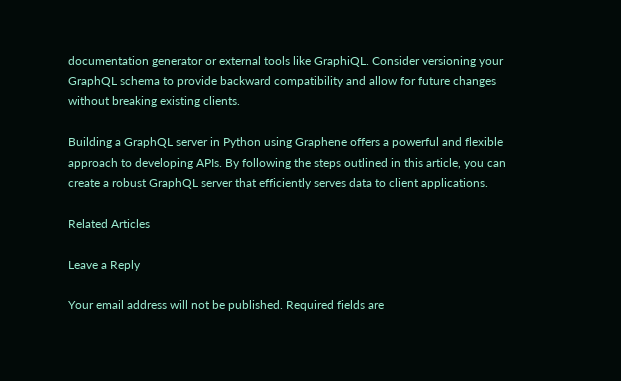documentation generator or external tools like GraphiQL. Consider versioning your GraphQL schema to provide backward compatibility and allow for future changes without breaking existing clients.

Building a GraphQL server in Python using Graphene offers a powerful and flexible approach to developing APIs. By following the steps outlined in this article, you can create a robust GraphQL server that efficiently serves data to client applications.

Related Articles

Leave a Reply

Your email address will not be published. Required fields are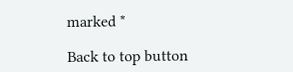marked *

Back to top button